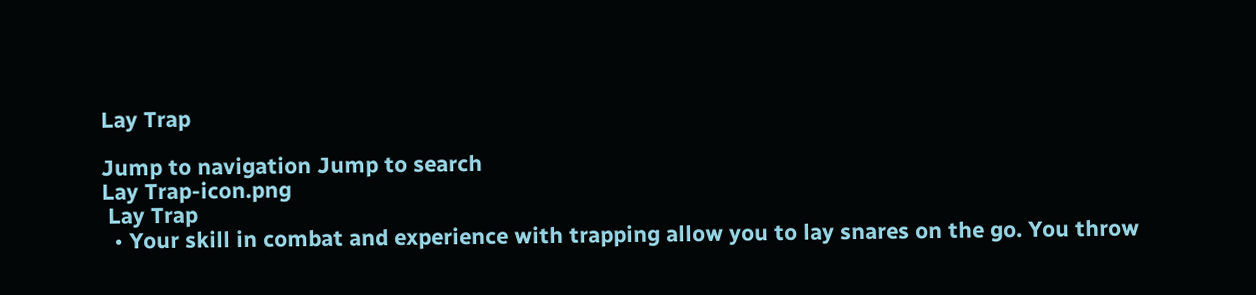Lay Trap

Jump to navigation Jump to search
Lay Trap-icon.png
 Lay Trap
  • Your skill in combat and experience with trapping allow you to lay snares on the go. You throw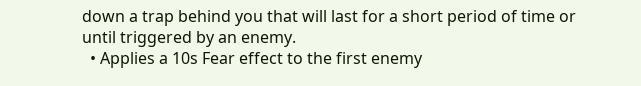down a trap behind you that will last for a short period of time or until triggered by an enemy.
  • Applies a 10s Fear effect to the first enemy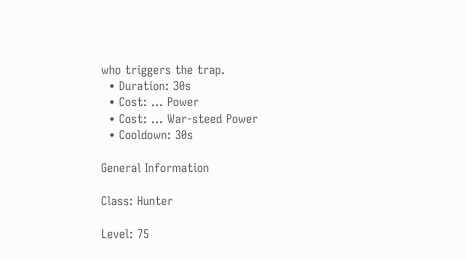who triggers the trap.
  • Duration: 30s
  • Cost: ... Power
  • Cost: ... War-steed Power
  • Cooldown: 30s

General Information

Class: Hunter

Level: 75